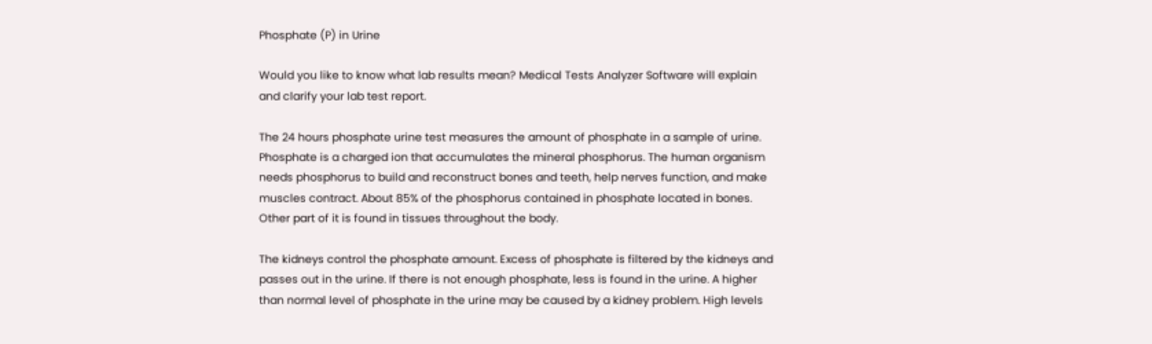Phosphate (P) in Urine

Would you like to know what lab results mean? Medical Tests Analyzer Software will explain and clarify your lab test report.

The 24 hours phosphate urine test measures the amount of phosphate in a sample of urine. Phosphate is a charged ion that accumulates the mineral phosphorus. The human organism needs phosphorus to build and reconstruct bones and teeth, help nerves function, and make muscles contract. About 85% of the phosphorus contained in phosphate located in bones. Other part of it is found in tissues throughout the body.

The kidneys control the phosphate amount. Excess of phosphate is filtered by the kidneys and passes out in the urine. If there is not enough phosphate, less is found in the urine. A higher than normal level of phosphate in the urine may be caused by a kidney problem. High levels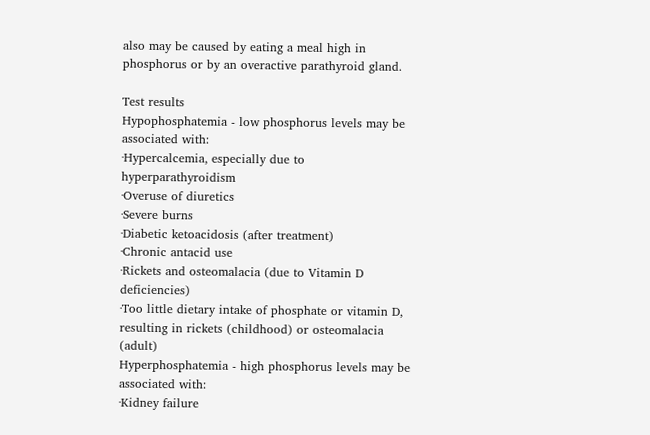also may be caused by eating a meal high in phosphorus or by an overactive parathyroid gland.

Test results
Hypophosphatemia - low phosphorus levels may be associated with:
·Hypercalcemia, especially due to hyperparathyroidism
·Overuse of diuretics
·Severe burns
·Diabetic ketoacidosis (after treatment)
·Chronic antacid use
·Rickets and osteomalacia (due to Vitamin D deficiencies)
·Too little dietary intake of phosphate or vitamin D, resulting in rickets (childhood) or osteomalacia (adult)
Hyperphosphatemia - high phosphorus levels may be associated with:
·Kidney failure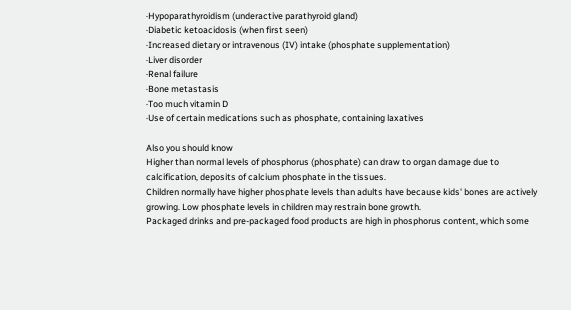·Hypoparathyroidism (underactive parathyroid gland)
·Diabetic ketoacidosis (when first seen)
·Increased dietary or intravenous (IV) intake (phosphate supplementation)
·Liver disorder
·Renal failure
·Bone metastasis
·Too much vitamin D
·Use of certain medications such as phosphate, containing laxatives

Also you should know
Higher than normal levels of phosphorus (phosphate) can draw to organ damage due to calcification, deposits of calcium phosphate in the tissues.
Children normally have higher phosphate levels than adults have because kids' bones are actively growing. Low phosphate levels in children may restrain bone growth.
Packaged drinks and pre-packaged food products are high in phosphorus content, which some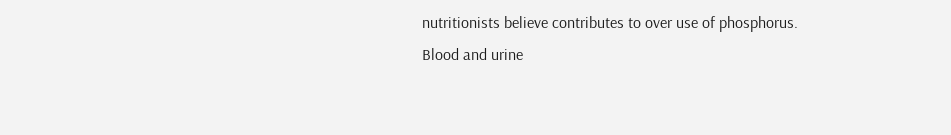nutritionists believe contributes to over use of phosphorus.
Blood and urine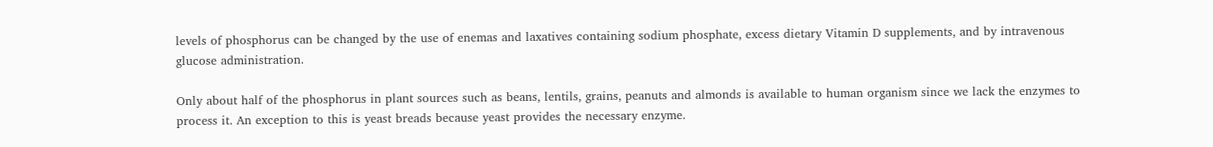levels of phosphorus can be changed by the use of enemas and laxatives containing sodium phosphate, excess dietary Vitamin D supplements, and by intravenous glucose administration.

Only about half of the phosphorus in plant sources such as beans, lentils, grains, peanuts and almonds is available to human organism since we lack the enzymes to process it. An exception to this is yeast breads because yeast provides the necessary enzyme.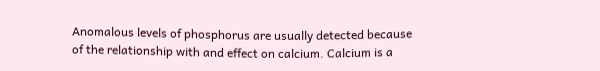Anomalous levels of phosphorus are usually detected because of the relationship with and effect on calcium. Calcium is a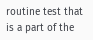routine test that is a part of the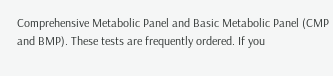Comprehensive Metabolic Panel and Basic Metabolic Panel (CMP and BMP). These tests are frequently ordered. If you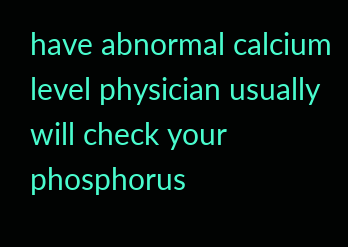have abnormal calcium level physician usually will check your phosphorus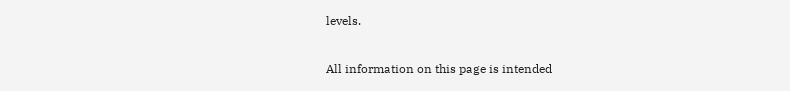levels.

All information on this page is intended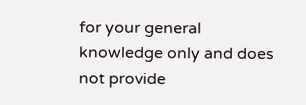for your general knowledge only and does not provide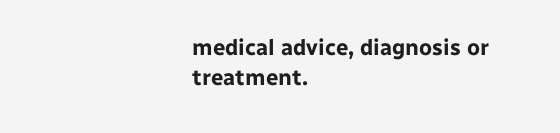medical advice, diagnosis or treatment.